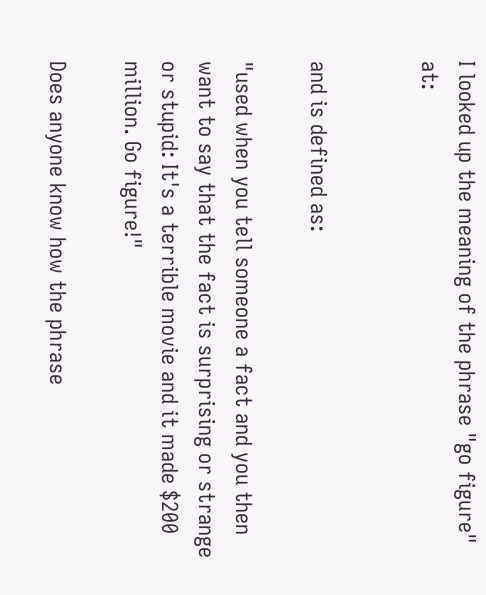I looked up the meaning of the phrase "go figure" at:


and is defined as:

"used when you tell someone a fact and you then want to say that the fact is surprising or strange or stupid: It's a terrible movie and it made $200 million. Go figure!"

Does anyone know how the phrase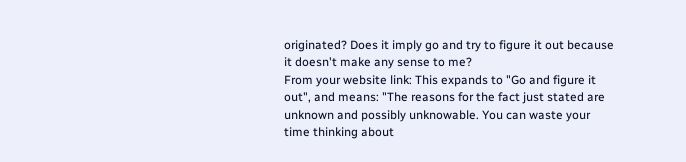originated? Does it imply go and try to figure it out because it doesn't make any sense to me?
From your website link: This expands to "Go and figure it out", and means: "The reasons for the fact just stated are unknown and possibly unknowable. You can waste your time thinking about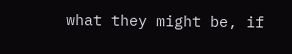what they might be, if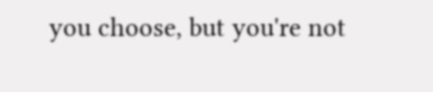you choose, but you're not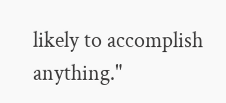likely to accomplish anything."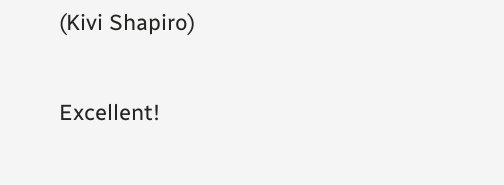(Kivi Shapiro)

Excellent!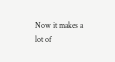Now it makes a lot of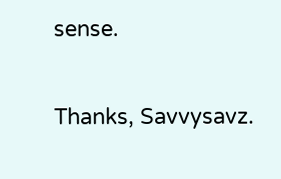sense.

Thanks, Savvysavz.